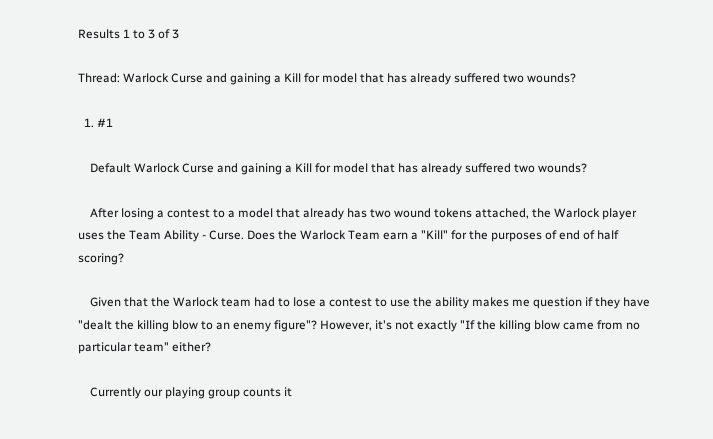Results 1 to 3 of 3

Thread: Warlock Curse and gaining a Kill for model that has already suffered two wounds?

  1. #1

    Default Warlock Curse and gaining a Kill for model that has already suffered two wounds?

    After losing a contest to a model that already has two wound tokens attached, the Warlock player uses the Team Ability - Curse. Does the Warlock Team earn a "Kill" for the purposes of end of half scoring?

    Given that the Warlock team had to lose a contest to use the ability makes me question if they have "dealt the killing blow to an enemy figure"? However, it's not exactly "If the killing blow came from no particular team" either?

    Currently our playing group counts it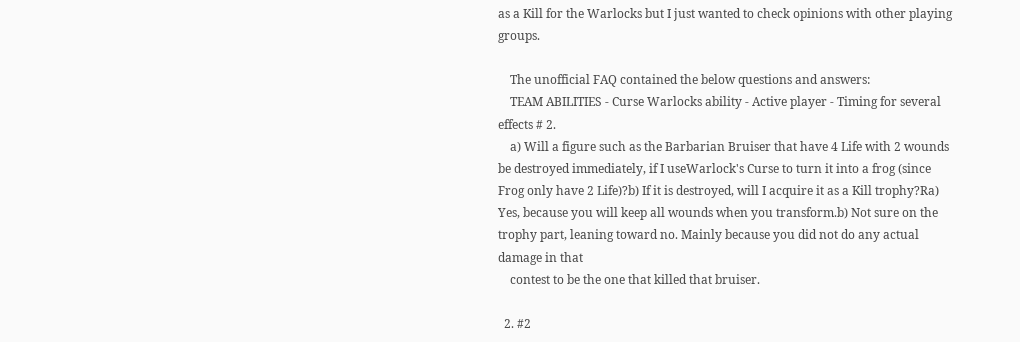as a Kill for the Warlocks but I just wanted to check opinions with other playing groups.

    The unofficial FAQ contained the below questions and answers:
    TEAM ABILITIES - Curse Warlocks ability - Active player - Timing for several effects # 2.
    a) Will a figure such as the Barbarian Bruiser that have 4 Life with 2 wounds be destroyed immediately, if I useWarlock's Curse to turn it into a frog (since Frog only have 2 Life)?b) If it is destroyed, will I acquire it as a Kill trophy?Ra) Yes, because you will keep all wounds when you transform.b) Not sure on the trophy part, leaning toward no. Mainly because you did not do any actual damage in that
    contest to be the one that killed that bruiser.

  2. #2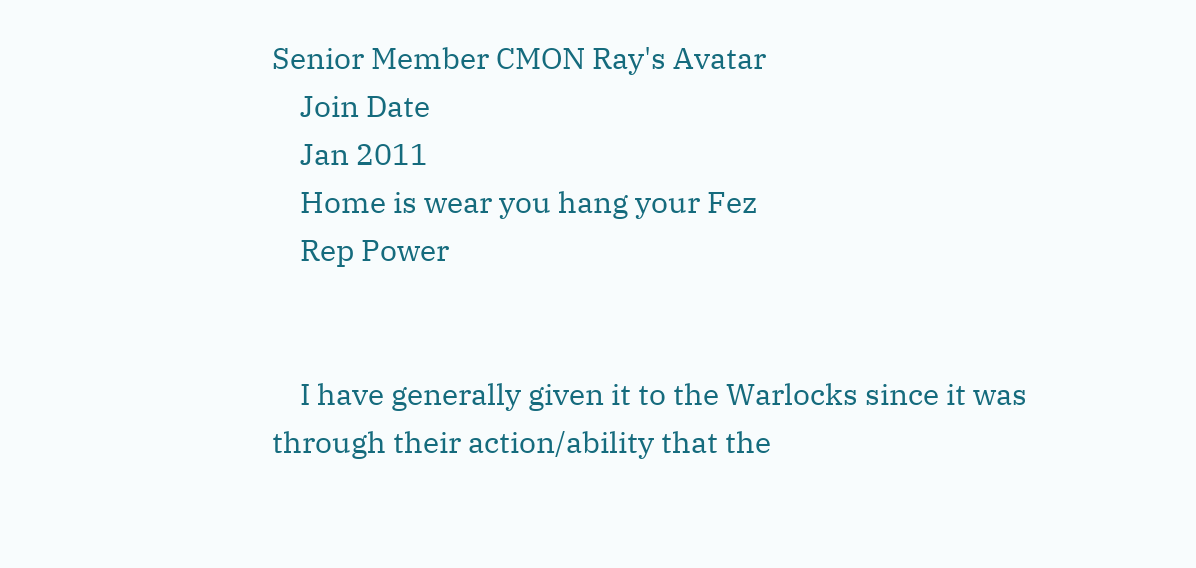Senior Member CMON Ray's Avatar
    Join Date
    Jan 2011
    Home is wear you hang your Fez
    Rep Power


    I have generally given it to the Warlocks since it was through their action/ability that the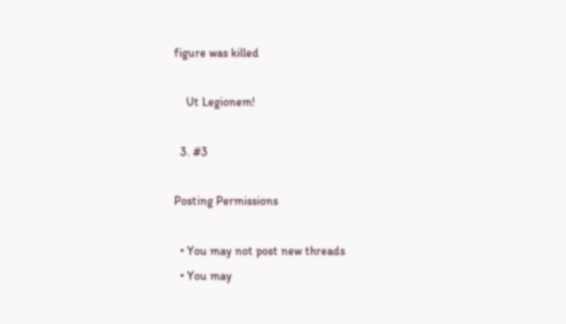figure was killed

    Ut Legionem!

  3. #3

Posting Permissions

  • You may not post new threads
  • You may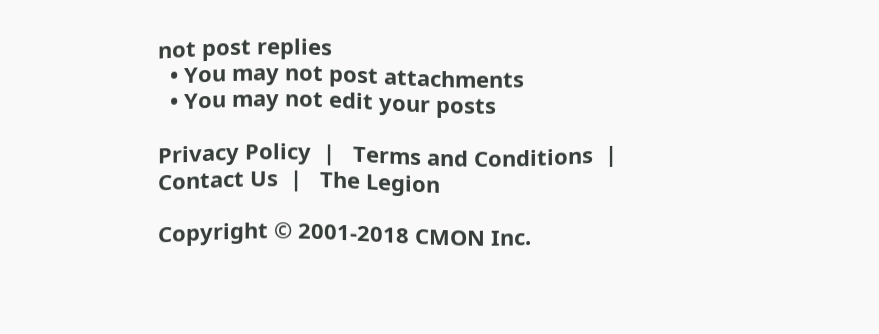not post replies
  • You may not post attachments
  • You may not edit your posts

Privacy Policy  |   Terms and Conditions  |   Contact Us  |   The Legion

Copyright © 2001-2018 CMON Inc.